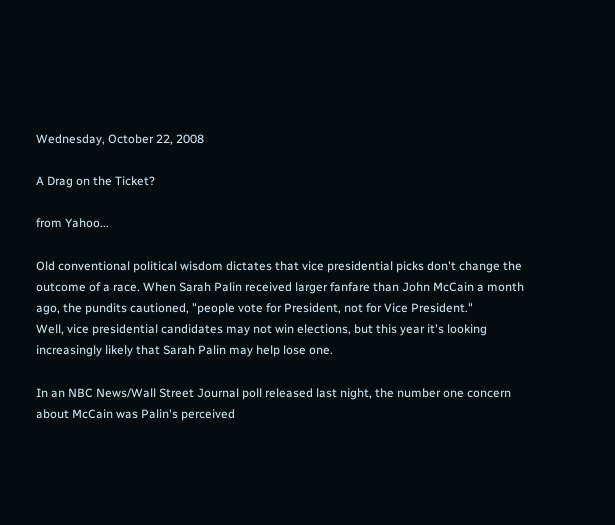Wednesday, October 22, 2008

A Drag on the Ticket?

from Yahoo...

Old conventional political wisdom dictates that vice presidential picks don't change the outcome of a race. When Sarah Palin received larger fanfare than John McCain a month ago, the pundits cautioned, "people vote for President, not for Vice President."
Well, vice presidential candidates may not win elections, but this year it's looking increasingly likely that Sarah Palin may help lose one.

In an NBC News/Wall Street Journal poll released last night, the number one concern about McCain was Palin's perceived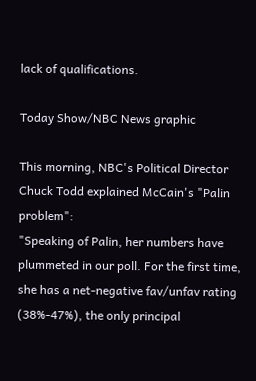lack of qualifications.

Today Show/NBC News graphic

This morning, NBC's Political Director Chuck Todd explained McCain's "Palin problem":
"Speaking of Palin, her numbers have plummeted in our poll. For the first time, she has a net-negative fav/unfav rating (38%-47%), the only principal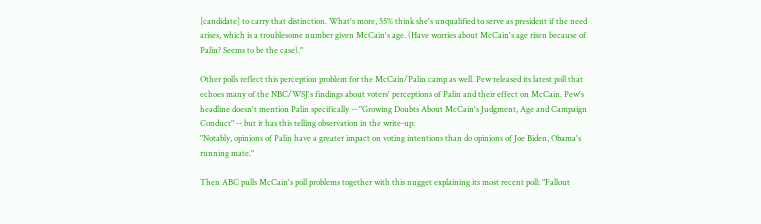[candidate] to carry that distinction. What's more, 55% think she's unqualified to serve as president if the need arises, which is a troublesome number given McCain's age. (Have worries about McCain's age risen because of Palin? Seems to be the case)."

Other polls reflect this perception problem for the McCain/Palin camp as well. Pew released its latest poll that echoes many of the NBC/WSJ's findings about voters' perceptions of Palin and their effect on McCain. Pew's headline doesn't mention Palin specifically -- "Growing Doubts About McCain's Judgment, Age and Campaign Conduct" -- but it has this telling observation in the write-up:
"Notably, opinions of Palin have a greater impact on voting intentions than do opinions of Joe Biden, Obama's running mate."

Then ABC pulls McCain's poll problems together with this nugget explaining its most recent poll: "Fallout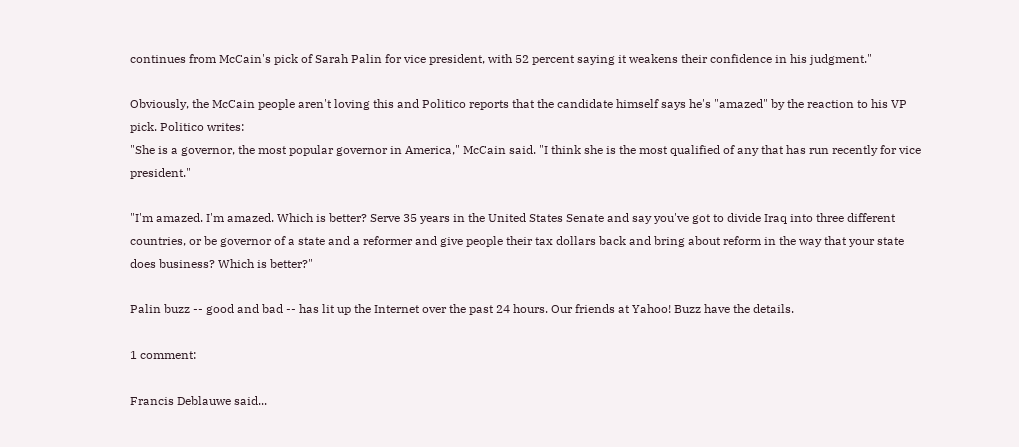continues from McCain's pick of Sarah Palin for vice president, with 52 percent saying it weakens their confidence in his judgment."

Obviously, the McCain people aren't loving this and Politico reports that the candidate himself says he's "amazed" by the reaction to his VP pick. Politico writes:
"She is a governor, the most popular governor in America," McCain said. "I think she is the most qualified of any that has run recently for vice president."

"I'm amazed. I'm amazed. Which is better? Serve 35 years in the United States Senate and say you've got to divide Iraq into three different countries, or be governor of a state and a reformer and give people their tax dollars back and bring about reform in the way that your state does business? Which is better?"

Palin buzz -- good and bad -- has lit up the Internet over the past 24 hours. Our friends at Yahoo! Buzz have the details.

1 comment:

Francis Deblauwe said...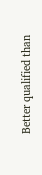Better qualified than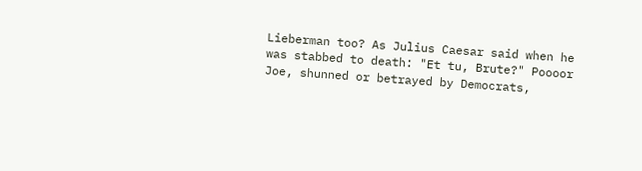Lieberman too? As Julius Caesar said when he was stabbed to death: "Et tu, Brute?" Poooor Joe, shunned or betrayed by Democrats,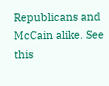Republicans and McCain alike. See this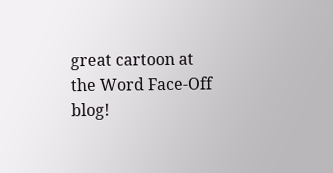great cartoon at the Word Face-Off blog!